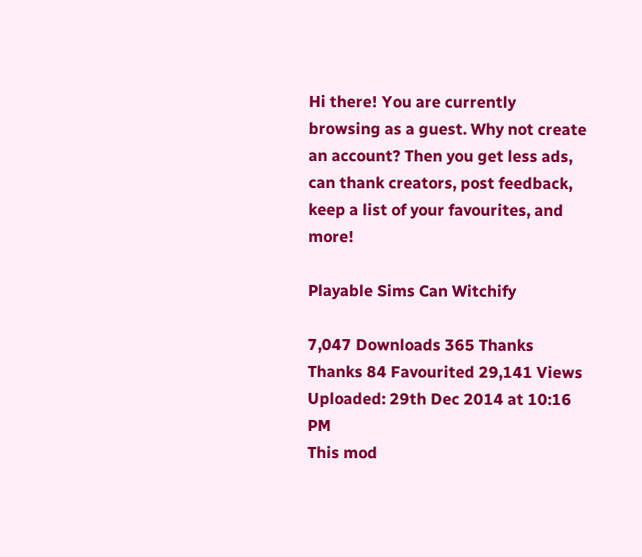Hi there! You are currently browsing as a guest. Why not create an account? Then you get less ads, can thank creators, post feedback, keep a list of your favourites, and more!

Playable Sims Can Witchify

7,047 Downloads 365 Thanks  Thanks 84 Favourited 29,141 Views
Uploaded: 29th Dec 2014 at 10:16 PM
This mod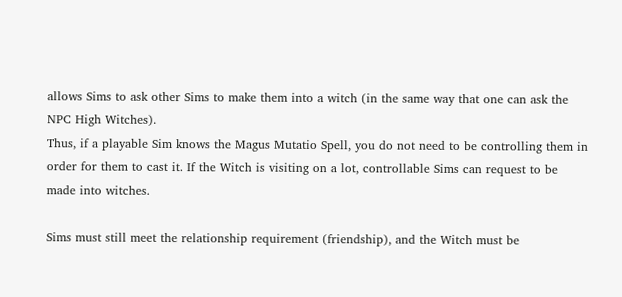allows Sims to ask other Sims to make them into a witch (in the same way that one can ask the NPC High Witches).
Thus, if a playable Sim knows the Magus Mutatio Spell, you do not need to be controlling them in order for them to cast it. If the Witch is visiting on a lot, controllable Sims can request to be made into witches.

Sims must still meet the relationship requirement (friendship), and the Witch must be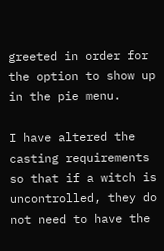greeted in order for the option to show up in the pie menu.

I have altered the casting requirements so that if a witch is uncontrolled, they do not need to have the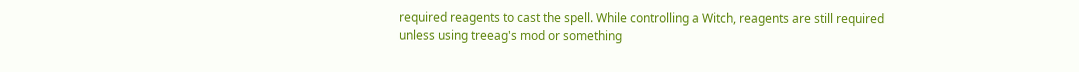required reagents to cast the spell. While controlling a Witch, reagents are still required unless using treeag's mod or something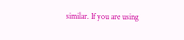similar. If you are using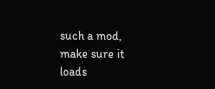such a mod, make sure it loads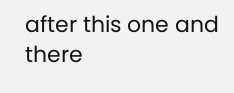after this one and there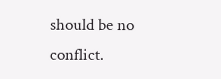should be no conflict.